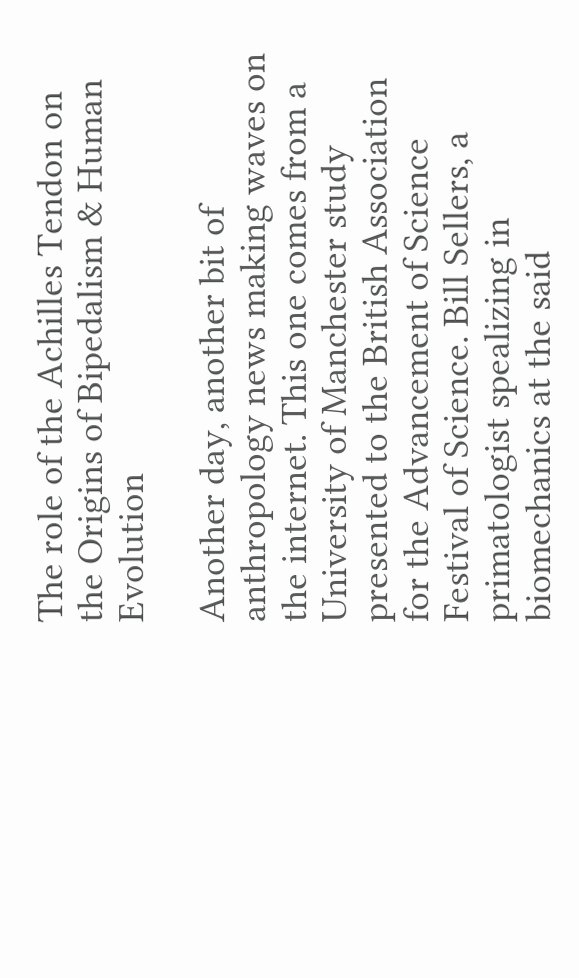The role of the Achilles Tendon on the Origins of Bipedalism & Human Evolution

Another day, another bit of anthropology news making waves on the internet. This one comes from a University of Manchester study presented to the British Association for the Advancement of Science Festival of Science. Bill Sellers, a primatologist spealizing in biomechanics at the said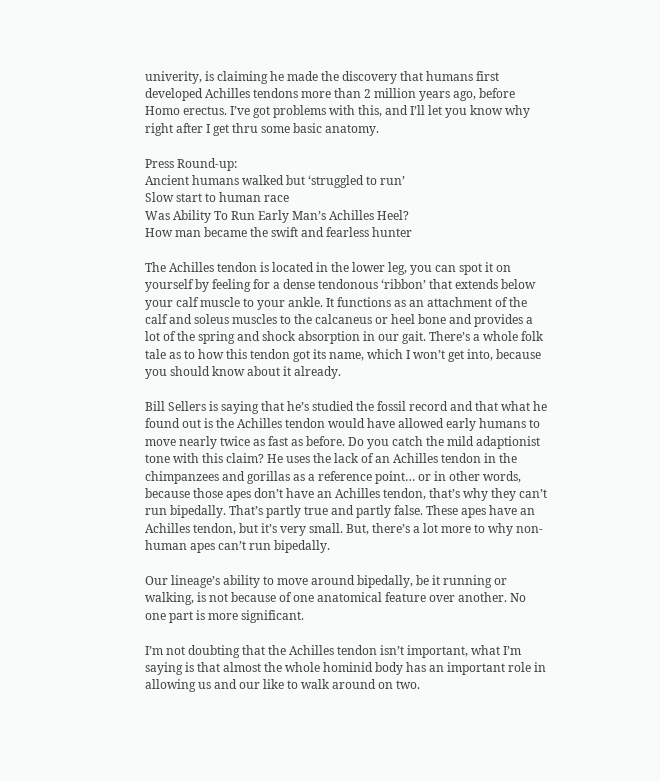univerity, is claiming he made the discovery that humans first developed Achilles tendons more than 2 million years ago, before Homo erectus. I’ve got problems with this, and I’ll let you know why right after I get thru some basic anatomy.

Press Round-up:
Ancient humans walked but ‘struggled to run’
Slow start to human race
Was Ability To Run Early Man’s Achilles Heel?
How man became the swift and fearless hunter

The Achilles tendon is located in the lower leg, you can spot it on yourself by feeling for a dense tendonous ‘ribbon’ that extends below your calf muscle to your ankle. It functions as an attachment of the calf and soleus muscles to the calcaneus or heel bone and provides a lot of the spring and shock absorption in our gait. There’s a whole folk tale as to how this tendon got its name, which I won’t get into, because you should know about it already.

Bill Sellers is saying that he’s studied the fossil record and that what he found out is the Achilles tendon would have allowed early humans to move nearly twice as fast as before. Do you catch the mild adaptionist tone with this claim? He uses the lack of an Achilles tendon in the chimpanzees and gorillas as a reference point… or in other words, because those apes don’t have an Achilles tendon, that’s why they can’t run bipedally. That’s partly true and partly false. These apes have an Achilles tendon, but it’s very small. But, there’s a lot more to why non-human apes can’t run bipedally.

Our lineage’s ability to move around bipedally, be it running or walking, is not because of one anatomical feature over another. No one part is more significant.

I’m not doubting that the Achilles tendon isn’t important, what I’m saying is that almost the whole hominid body has an important role in allowing us and our like to walk around on two.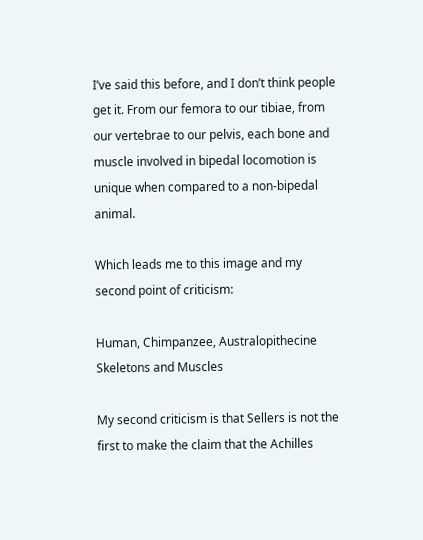I’ve said this before, and I don’t think people get it. From our femora to our tibiae, from our vertebrae to our pelvis, each bone and muscle involved in bipedal locomotion is unique when compared to a non-bipedal animal.

Which leads me to this image and my second point of criticism:

Human, Chimpanzee, Australopithecine Skeletons and Muscles

My second criticism is that Sellers is not the first to make the claim that the Achilles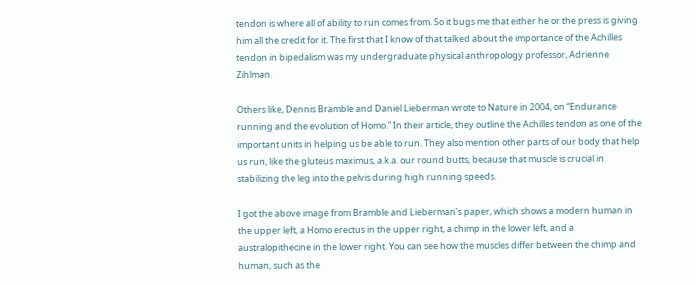tendon is where all of ability to run comes from. So it bugs me that either he or the press is giving him all the credit for it. The first that I know of that talked about the importance of the Achilles tendon in bipedalism was my undergraduate physical anthropology professor, Adrienne Zihlman.

Others like, Dennis Bramble and Daniel Lieberman wrote to Nature in 2004, on “Endurance running and the evolution of Homo.” In their article, they outline the Achilles tendon as one of the important units in helping us be able to run. They also mention other parts of our body that help us run, like the gluteus maximus, a.k.a. our round butts, because that muscle is crucial in stabilizing the leg into the pelvis during high running speeds.

I got the above image from Bramble and Lieberman’s paper, which shows a modern human in the upper left, a Homo erectus in the upper right, a chimp in the lower left, and a australopithecine in the lower right. You can see how the muscles differ between the chimp and human, such as the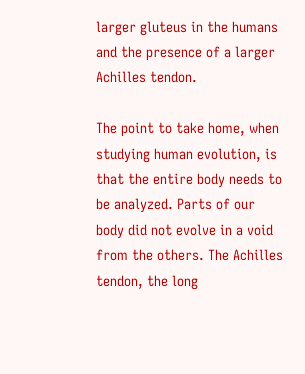larger gluteus in the humans and the presence of a larger Achilles tendon.

The point to take home, when studying human evolution, is that the entire body needs to be analyzed. Parts of our body did not evolve in a void from the others. The Achilles tendon, the long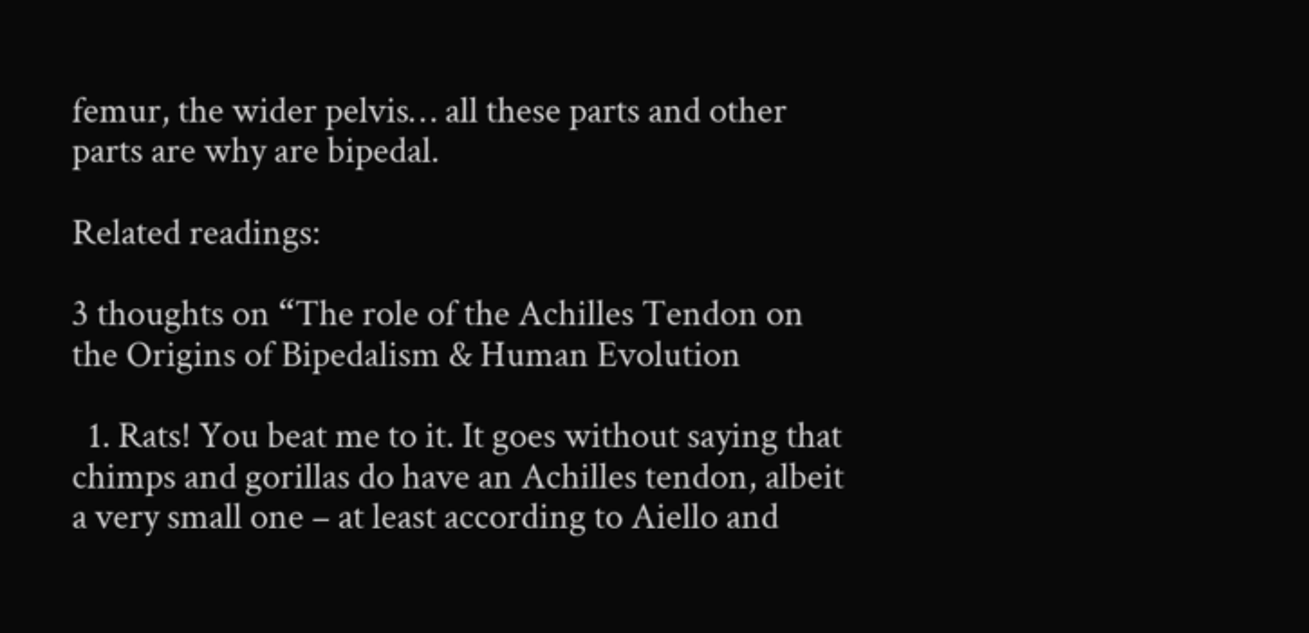femur, the wider pelvis… all these parts and other parts are why are bipedal.

Related readings:

3 thoughts on “The role of the Achilles Tendon on the Origins of Bipedalism & Human Evolution

  1. Rats! You beat me to it. It goes without saying that chimps and gorillas do have an Achilles tendon, albeit a very small one – at least according to Aiello and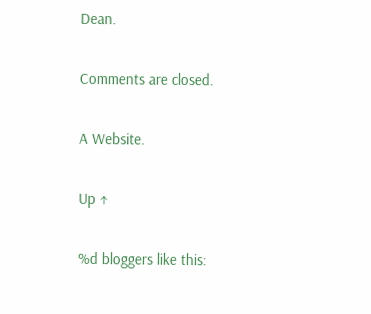Dean.

Comments are closed.

A Website.

Up ↑

%d bloggers like this: